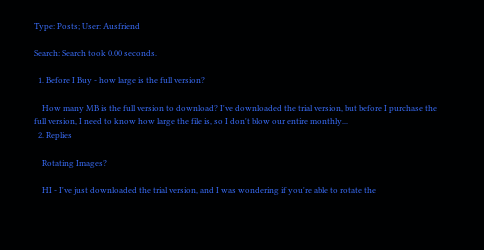Type: Posts; User: Ausfriend

Search: Search took 0.00 seconds.

  1. Before I Buy - how large is the full version?

    How many MB is the full version to download? I've downloaded the trial version, but before I purchase the full version, I need to know how large the file is, so I don't blow our entire monthly...
  2. Replies

    Rotating Images?

    HI - I've just downloaded the trial version, and I was wondering if you're able to rotate the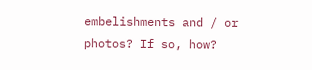embelishments and / or photos? If so, how?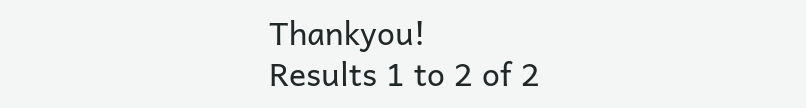Thankyou!
Results 1 to 2 of 2